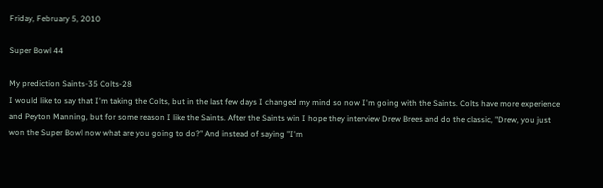Friday, February 5, 2010

Super Bowl 44

My prediction Saints-35 Colts-28
I would like to say that I'm taking the Colts, but in the last few days I changed my mind so now I'm going with the Saints. Colts have more experience and Peyton Manning, but for some reason I like the Saints. After the Saints win I hope they interview Drew Brees and do the classic, "Drew, you just won the Super Bowl now what are you going to do?" And instead of saying "I'm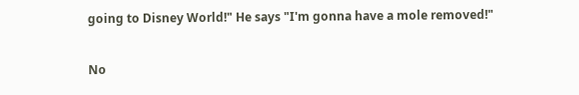going to Disney World!" He says "I'm gonna have a mole removed!"

No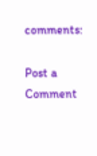comments:

Post a Comment